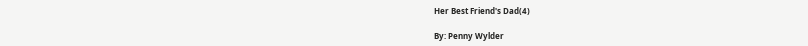Her Best Friend's Dad(4)

By: Penny Wylder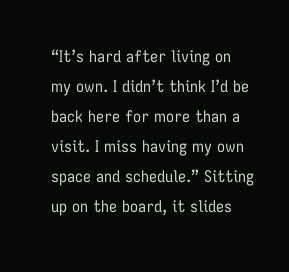“It’s hard after living on my own. I didn’t think I’d be back here for more than a visit. I miss having my own space and schedule.” Sitting up on the board, it slides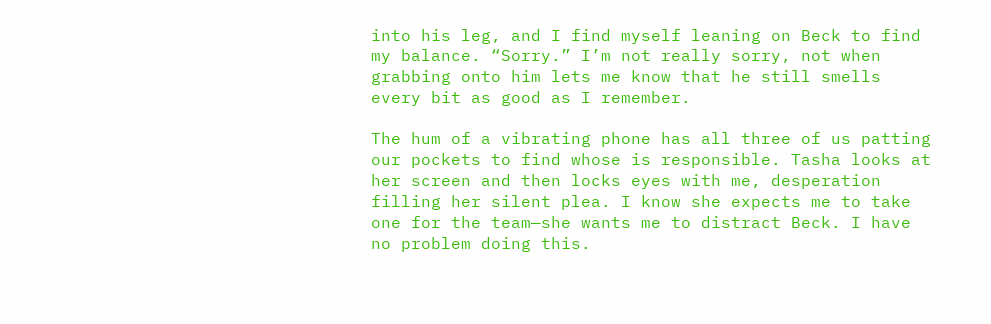into his leg, and I find myself leaning on Beck to find my balance. “Sorry.” I’m not really sorry, not when grabbing onto him lets me know that he still smells every bit as good as I remember.

The hum of a vibrating phone has all three of us patting our pockets to find whose is responsible. Tasha looks at her screen and then locks eyes with me, desperation filling her silent plea. I know she expects me to take one for the team—she wants me to distract Beck. I have no problem doing this.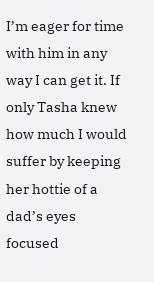I’m eager for time with him in any way I can get it. If only Tasha knew how much I would suffer by keeping her hottie of a dad’s eyes focused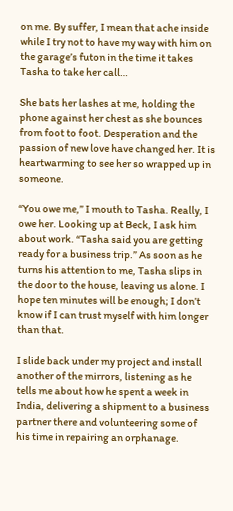on me. By suffer, I mean that ache inside while I try not to have my way with him on the garage’s futon in the time it takes Tasha to take her call…

She bats her lashes at me, holding the phone against her chest as she bounces from foot to foot. Desperation and the passion of new love have changed her. It is heartwarming to see her so wrapped up in someone.

“You owe me,” I mouth to Tasha. Really, I owe her. Looking up at Beck, I ask him about work. “Tasha said you are getting ready for a business trip.” As soon as he turns his attention to me, Tasha slips in the door to the house, leaving us alone. I hope ten minutes will be enough; I don’t know if I can trust myself with him longer than that.

I slide back under my project and install another of the mirrors, listening as he tells me about how he spent a week in India, delivering a shipment to a business partner there and volunteering some of his time in repairing an orphanage.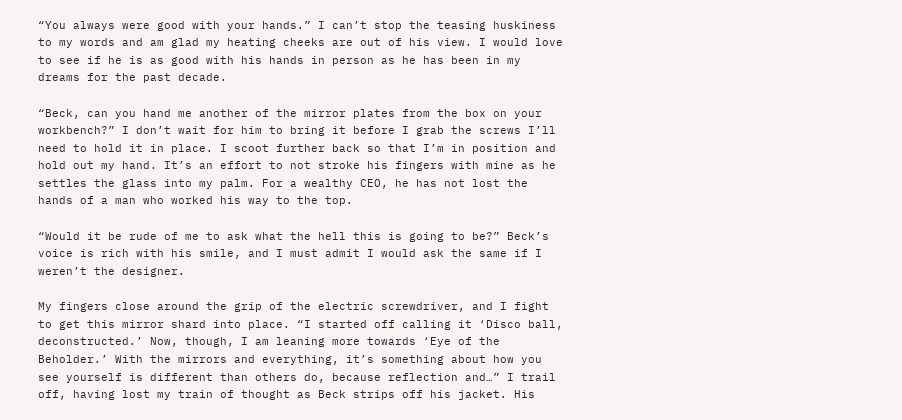“You always were good with your hands.” I can’t stop the teasing huskiness to my words and am glad my heating cheeks are out of his view. I would love to see if he is as good with his hands in person as he has been in my dreams for the past decade.

“Beck, can you hand me another of the mirror plates from the box on your workbench?” I don’t wait for him to bring it before I grab the screws I’ll need to hold it in place. I scoot further back so that I’m in position and hold out my hand. It’s an effort to not stroke his fingers with mine as he settles the glass into my palm. For a wealthy CEO, he has not lost the hands of a man who worked his way to the top.

“Would it be rude of me to ask what the hell this is going to be?” Beck’s voice is rich with his smile, and I must admit I would ask the same if I weren’t the designer.

My fingers close around the grip of the electric screwdriver, and I fight to get this mirror shard into place. “I started off calling it ‘Disco ball, deconstructed.’ Now, though, I am leaning more towards ‘Eye of the Beholder.’ With the mirrors and everything, it’s something about how you see yourself is different than others do, because reflection and…” I trail off, having lost my train of thought as Beck strips off his jacket. His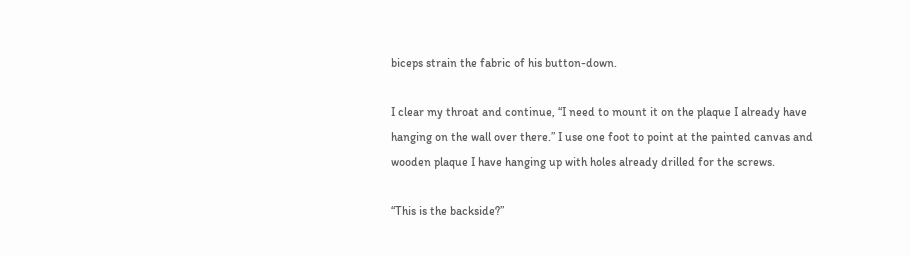biceps strain the fabric of his button-down.

I clear my throat and continue, “I need to mount it on the plaque I already have hanging on the wall over there.” I use one foot to point at the painted canvas and wooden plaque I have hanging up with holes already drilled for the screws.

“This is the backside?”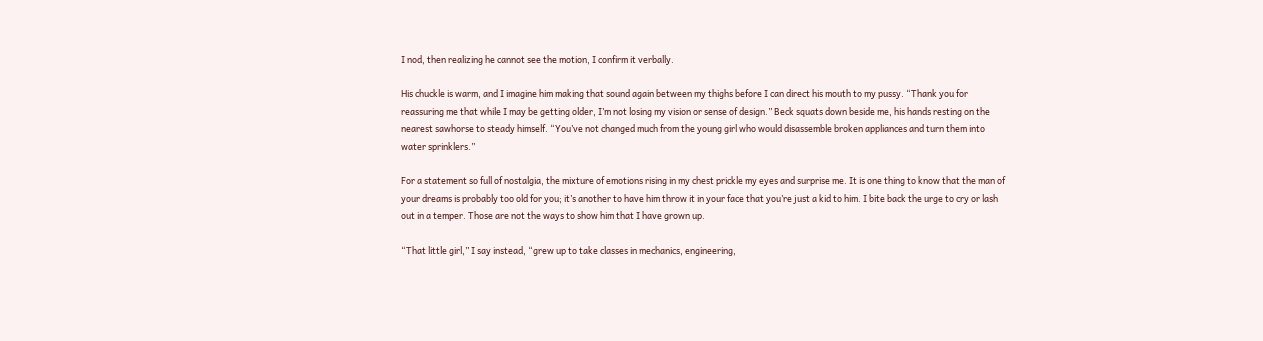I nod, then realizing he cannot see the motion, I confirm it verbally.

His chuckle is warm, and I imagine him making that sound again between my thighs before I can direct his mouth to my pussy. “Thank you for reassuring me that while I may be getting older, I’m not losing my vision or sense of design.” Beck squats down beside me, his hands resting on the nearest sawhorse to steady himself. “You’ve not changed much from the young girl who would disassemble broken appliances and turn them into water sprinklers.”

For a statement so full of nostalgia, the mixture of emotions rising in my chest prickle my eyes and surprise me. It is one thing to know that the man of your dreams is probably too old for you; it’s another to have him throw it in your face that you’re just a kid to him. I bite back the urge to cry or lash out in a temper. Those are not the ways to show him that I have grown up.

“That little girl,” I say instead, “grew up to take classes in mechanics, engineering,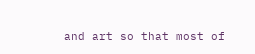and art so that most of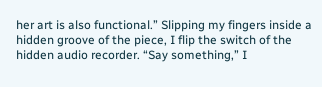her art is also functional.” Slipping my fingers inside a hidden groove of the piece, I flip the switch of the hidden audio recorder. “Say something,” I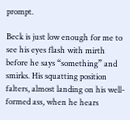prompt.

Beck is just low enough for me to see his eyes flash with mirth before he says “something” and smirks. His squatting position falters, almost landing on his well-formed ass, when he hears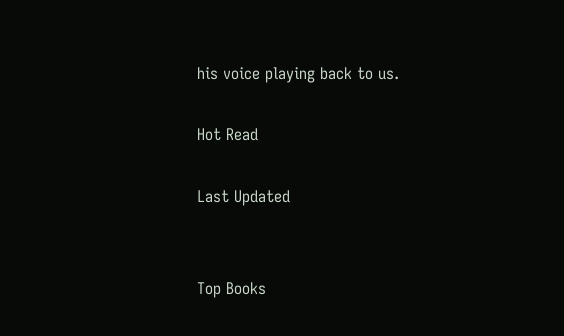his voice playing back to us.

Hot Read

Last Updated


Top Books